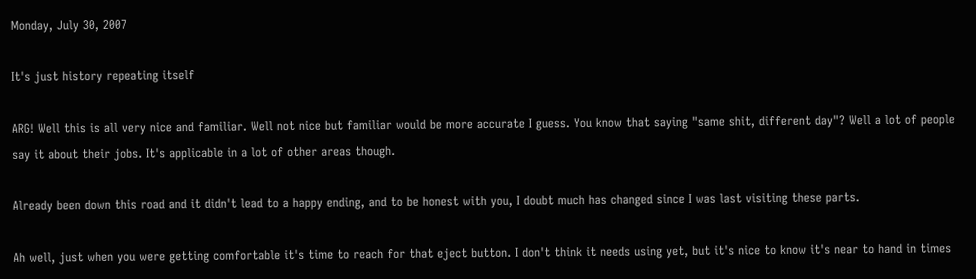Monday, July 30, 2007

It's just history repeating itself

ARG! Well this is all very nice and familiar. Well not nice but familiar would be more accurate I guess. You know that saying "same shit, different day"? Well a lot of people say it about their jobs. It's applicable in a lot of other areas though.

Already been down this road and it didn't lead to a happy ending, and to be honest with you, I doubt much has changed since I was last visiting these parts.

Ah well, just when you were getting comfortable it's time to reach for that eject button. I don't think it needs using yet, but it's nice to know it's near to hand in times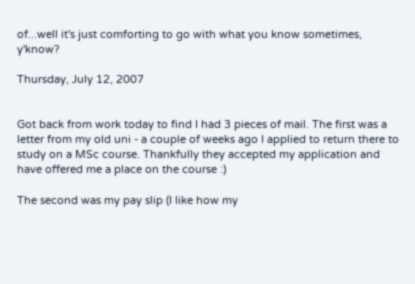of...well it's just comforting to go with what you know sometimes, y'know?

Thursday, July 12, 2007


Got back from work today to find I had 3 pieces of mail. The first was a letter from my old uni - a couple of weeks ago I applied to return there to study on a MSc course. Thankfully they accepted my application and have offered me a place on the course :)

The second was my pay slip (I like how my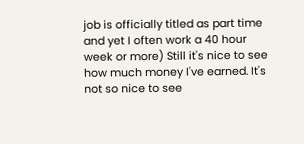job is officially titled as part time and yet I often work a 40 hour week or more) Still it's nice to see how much money I've earned. It's not so nice to see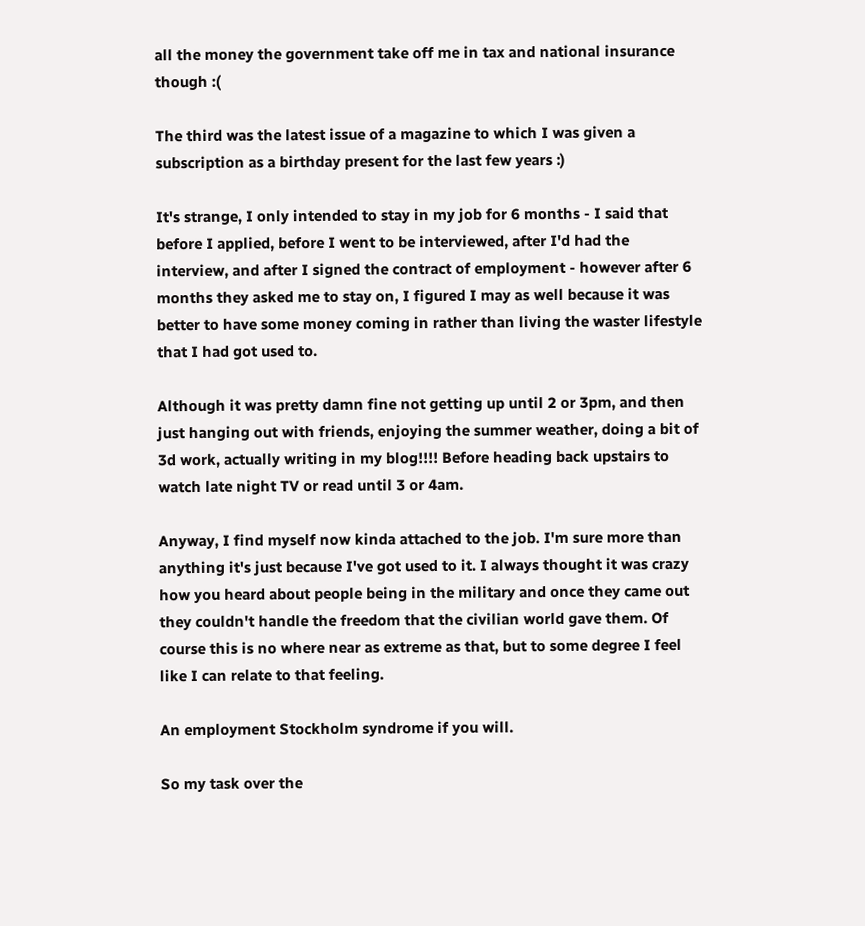all the money the government take off me in tax and national insurance though :(

The third was the latest issue of a magazine to which I was given a subscription as a birthday present for the last few years :)

It's strange, I only intended to stay in my job for 6 months - I said that before I applied, before I went to be interviewed, after I'd had the interview, and after I signed the contract of employment - however after 6 months they asked me to stay on, I figured I may as well because it was better to have some money coming in rather than living the waster lifestyle that I had got used to.

Although it was pretty damn fine not getting up until 2 or 3pm, and then just hanging out with friends, enjoying the summer weather, doing a bit of 3d work, actually writing in my blog!!!! Before heading back upstairs to watch late night TV or read until 3 or 4am.

Anyway, I find myself now kinda attached to the job. I'm sure more than anything it's just because I've got used to it. I always thought it was crazy how you heard about people being in the military and once they came out they couldn't handle the freedom that the civilian world gave them. Of course this is no where near as extreme as that, but to some degree I feel like I can relate to that feeling.

An employment Stockholm syndrome if you will.

So my task over the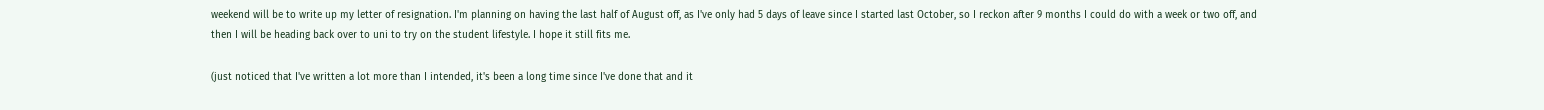weekend will be to write up my letter of resignation. I'm planning on having the last half of August off, as I've only had 5 days of leave since I started last October, so I reckon after 9 months I could do with a week or two off, and then I will be heading back over to uni to try on the student lifestyle. I hope it still fits me.

(just noticed that I've written a lot more than I intended, it's been a long time since I've done that and it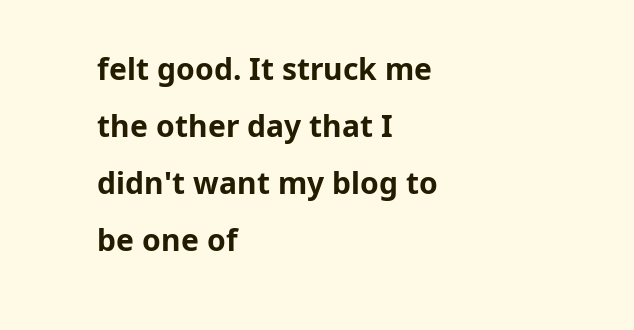felt good. It struck me the other day that I didn't want my blog to be one of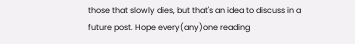those that slowly dies, but that's an idea to discuss in a future post. Hope every(any)one reading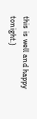this is well and happy tonight.)